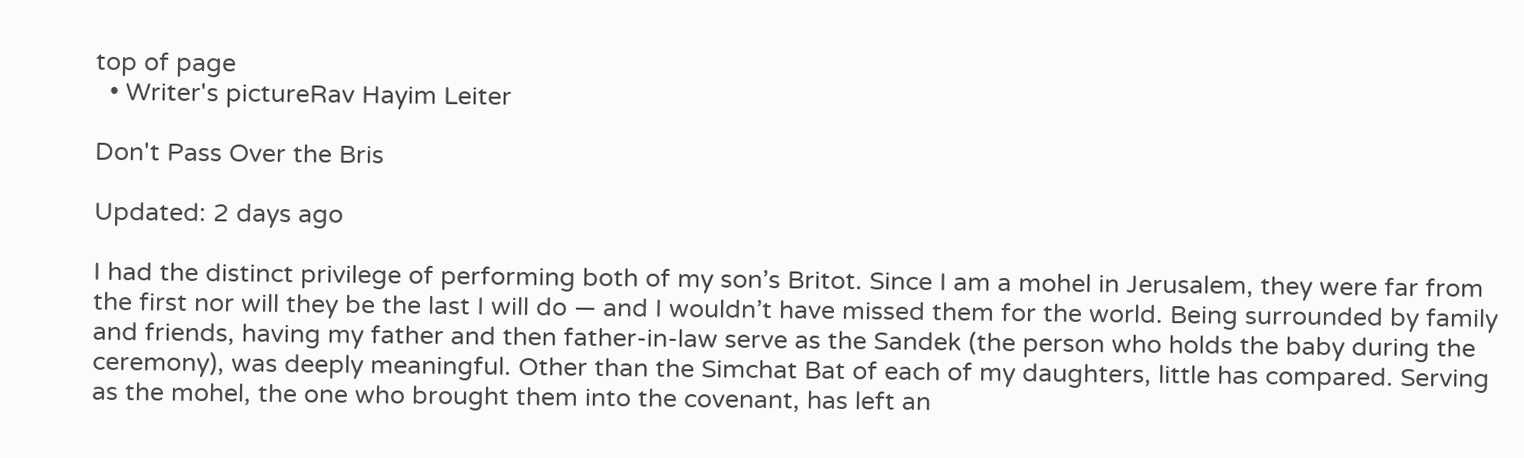top of page
  • Writer's pictureRav Hayim Leiter

Don't Pass Over the Bris

Updated: 2 days ago

I had the distinct privilege of performing both of my son’s Britot. Since I am a mohel in Jerusalem, they were far from the first nor will they be the last I will do — and I wouldn’t have missed them for the world. Being surrounded by family and friends, having my father and then father-in-law serve as the Sandek (the person who holds the baby during the ceremony), was deeply meaningful. Other than the Simchat Bat of each of my daughters, little has compared. Serving as the mohel, the one who brought them into the covenant, has left an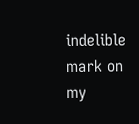indelible mark on my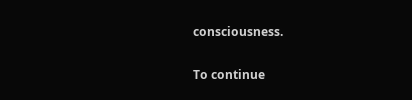consciousness.

To continue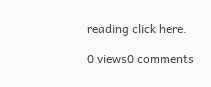reading click here.

0 views0 comments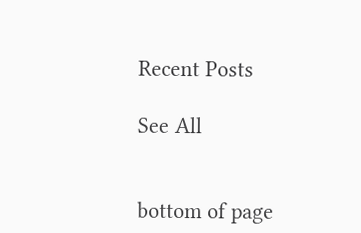Recent Posts

See All


bottom of page